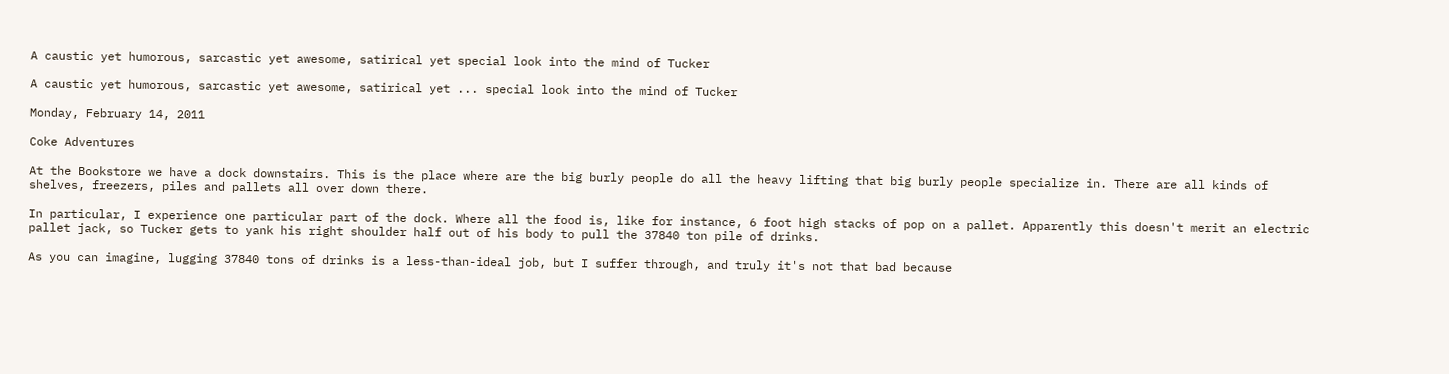A caustic yet humorous, sarcastic yet awesome, satirical yet special look into the mind of Tucker

A caustic yet humorous, sarcastic yet awesome, satirical yet ... special look into the mind of Tucker

Monday, February 14, 2011

Coke Adventures

At the Bookstore we have a dock downstairs. This is the place where are the big burly people do all the heavy lifting that big burly people specialize in. There are all kinds of shelves, freezers, piles and pallets all over down there.

In particular, I experience one particular part of the dock. Where all the food is, like for instance, 6 foot high stacks of pop on a pallet. Apparently this doesn't merit an electric pallet jack, so Tucker gets to yank his right shoulder half out of his body to pull the 37840 ton pile of drinks.

As you can imagine, lugging 37840 tons of drinks is a less-than-ideal job, but I suffer through, and truly it's not that bad because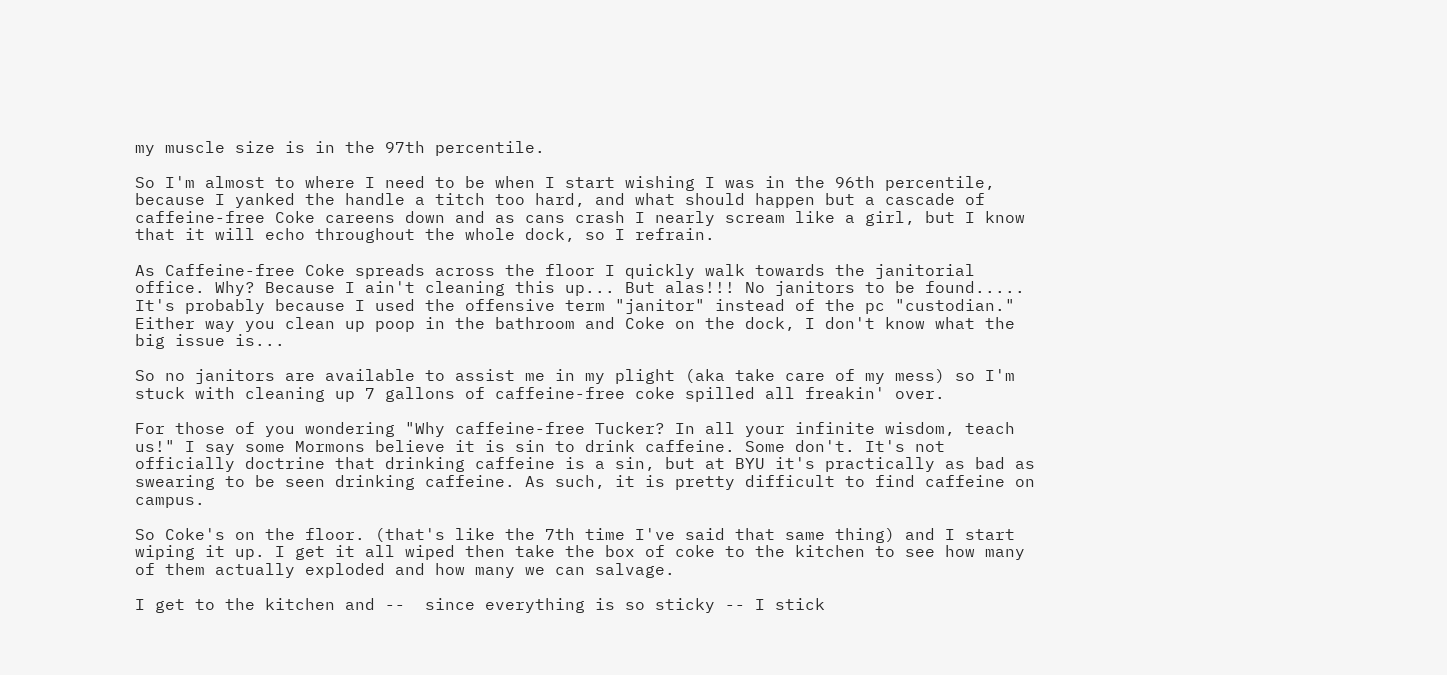my muscle size is in the 97th percentile.

So I'm almost to where I need to be when I start wishing I was in the 96th percentile, because I yanked the handle a titch too hard, and what should happen but a cascade of caffeine-free Coke careens down and as cans crash I nearly scream like a girl, but I know that it will echo throughout the whole dock, so I refrain.

As Caffeine-free Coke spreads across the floor I quickly walk towards the janitorial office. Why? Because I ain't cleaning this up... But alas!!! No janitors to be found..... It's probably because I used the offensive term "janitor" instead of the pc "custodian." Either way you clean up poop in the bathroom and Coke on the dock, I don't know what the big issue is...

So no janitors are available to assist me in my plight (aka take care of my mess) so I'm stuck with cleaning up 7 gallons of caffeine-free coke spilled all freakin' over.

For those of you wondering "Why caffeine-free Tucker? In all your infinite wisdom, teach us!" I say some Mormons believe it is sin to drink caffeine. Some don't. It's not officially doctrine that drinking caffeine is a sin, but at BYU it's practically as bad as swearing to be seen drinking caffeine. As such, it is pretty difficult to find caffeine on campus.

So Coke's on the floor. (that's like the 7th time I've said that same thing) and I start wiping it up. I get it all wiped then take the box of coke to the kitchen to see how many of them actually exploded and how many we can salvage.

I get to the kitchen and --  since everything is so sticky -- I stick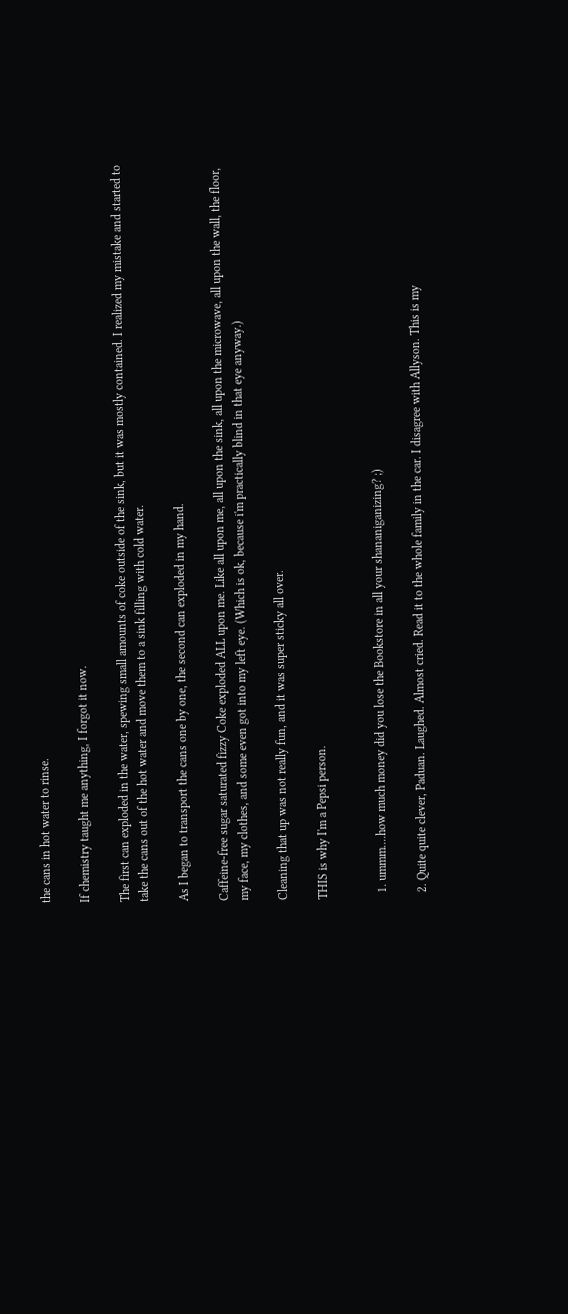the cans in hot water to rinse.

If chemistry taught me anything, I forgot it now.

The first can exploded in the water, spewing small amounts of coke outside of the sink, but it was mostly contained. I realized my mistake and started to take the cans out of the hot water and move them to a sink filling with cold water.

As I began to transport the cans one by one, the second can exploded in my hand.

Caffeine-free sugar saturated fizzy Coke exploded ALL upon me. Like all upon me, all upon the sink, all upon the microwave, all upon the wall, the floor, my face, my clothes, and some even got into my left eye. (Which is ok, because i'm practically blind in that eye anyway.)

Cleaning that up was not really fun, and it was super sticky all over.

THIS is why I'm a Pepsi person.


  1. ummm....how much money did you lose the Bookstore in all your shananiganizing? ;)

  2. Quite quite clever, Paduan. Laughed. Almost cried. Read it to the whole family in the car. I disagree with Allyson. This is my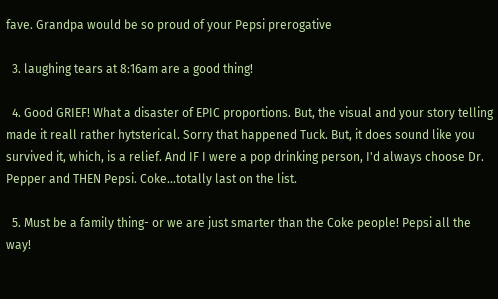fave. Grandpa would be so proud of your Pepsi prerogative

  3. laughing tears at 8:16am are a good thing!

  4. Good GRIEF! What a disaster of EPIC proportions. But, the visual and your story telling made it reall rather hytsterical. Sorry that happened Tuck. But, it does sound like you survived it, which, is a relief. And IF I were a pop drinking person, I'd always choose Dr. Pepper and THEN Pepsi. Coke...totally last on the list.

  5. Must be a family thing- or we are just smarter than the Coke people! Pepsi all the way!